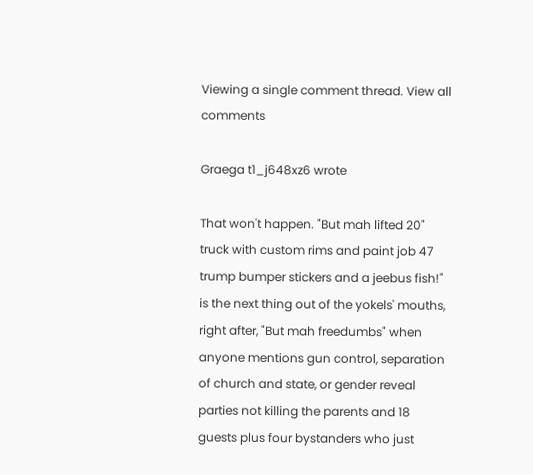Viewing a single comment thread. View all comments

Graega t1_j648xz6 wrote

That won't happen. "But mah lifted 20" truck with custom rims and paint job 47 trump bumper stickers and a jeebus fish!" is the next thing out of the yokels' mouths, right after, "But mah freedumbs" when anyone mentions gun control, separation of church and state, or gender reveal parties not killing the parents and 18 guests plus four bystanders who just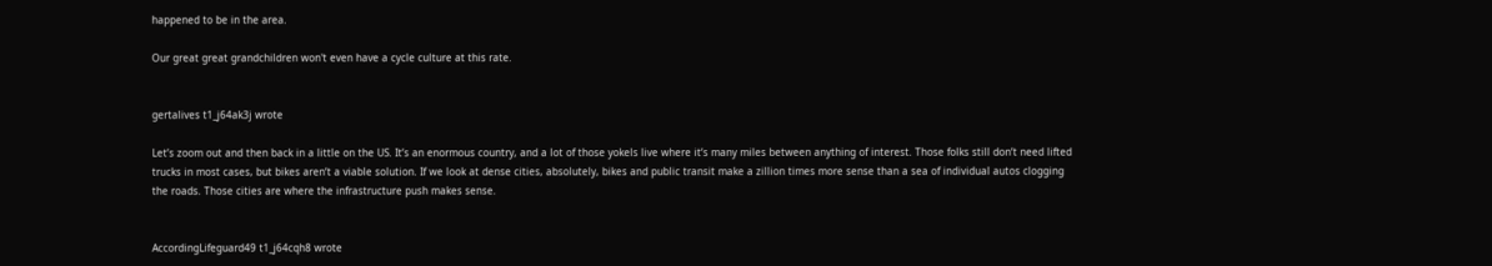happened to be in the area.

Our great great grandchildren won't even have a cycle culture at this rate.


gertalives t1_j64ak3j wrote

Let’s zoom out and then back in a little on the US. It’s an enormous country, and a lot of those yokels live where it’s many miles between anything of interest. Those folks still don’t need lifted trucks in most cases, but bikes aren’t a viable solution. If we look at dense cities, absolutely, bikes and public transit make a zillion times more sense than a sea of individual autos clogging the roads. Those cities are where the infrastructure push makes sense.


AccordingLifeguard49 t1_j64cqh8 wrote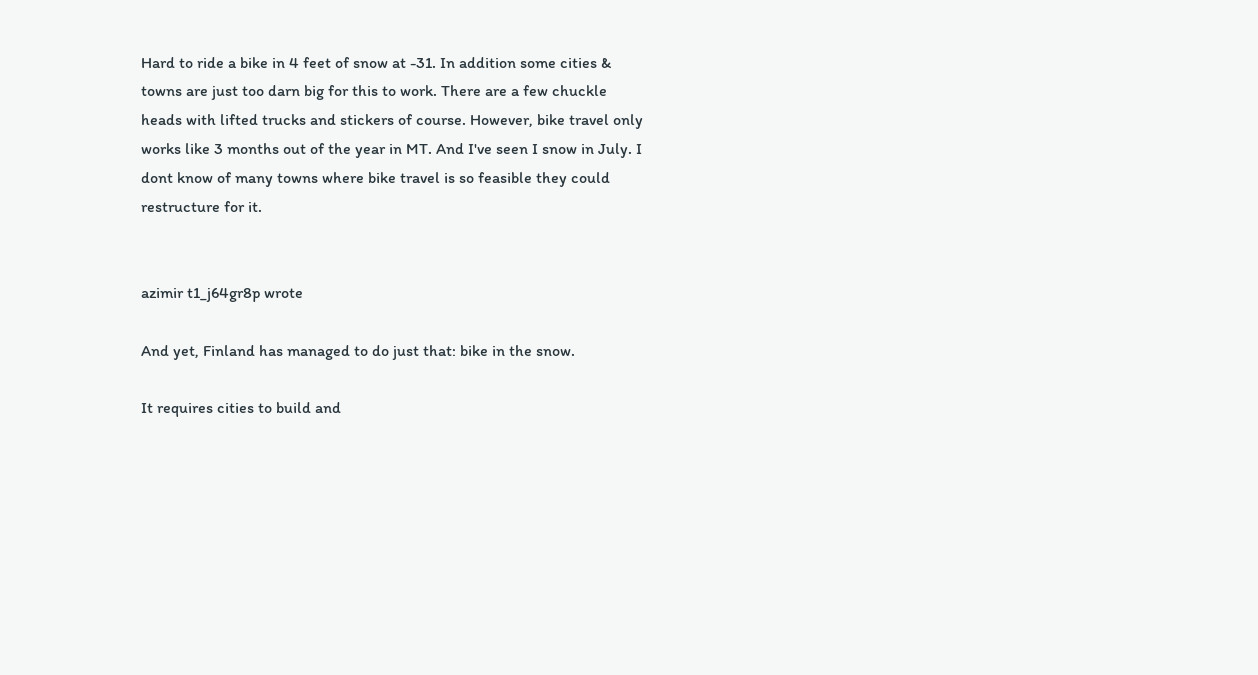Hard to ride a bike in 4 feet of snow at -31. In addition some cities & towns are just too darn big for this to work. There are a few chuckle heads with lifted trucks and stickers of course. However, bike travel only works like 3 months out of the year in MT. And I've seen I snow in July. I dont know of many towns where bike travel is so feasible they could restructure for it.


azimir t1_j64gr8p wrote

And yet, Finland has managed to do just that: bike in the snow.

It requires cities to build and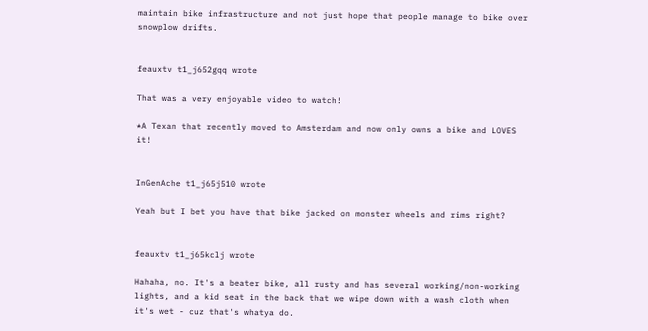maintain bike infrastructure and not just hope that people manage to bike over snowplow drifts.


feauxtv t1_j652gqq wrote

That was a very enjoyable video to watch!

*A Texan that recently moved to Amsterdam and now only owns a bike and LOVES it!


InGenAche t1_j65j510 wrote

Yeah but I bet you have that bike jacked on monster wheels and rims right?


feauxtv t1_j65kclj wrote

Hahaha, no. It's a beater bike, all rusty and has several working/non-working lights, and a kid seat in the back that we wipe down with a wash cloth when it's wet - cuz that's whatya do.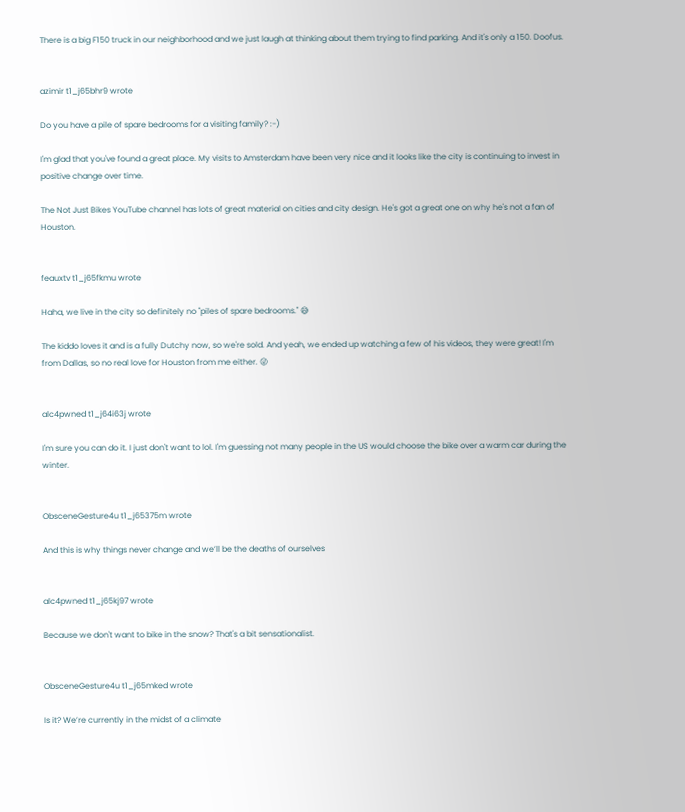There is a big F150 truck in our neighborhood and we just laugh at thinking about them trying to find parking. And it's only a 150. Doofus.


azimir t1_j65bhr9 wrote

Do you have a pile of spare bedrooms for a visiting family? :-)

I'm glad that you've found a great place. My visits to Amsterdam have been very nice and it looks like the city is continuing to invest in positive change over time.

The Not Just Bikes YouTube channel has lots of great material on cities and city design. He's got a great one on why he's not a fan of Houston.


feauxtv t1_j65fkmu wrote

Haha, we live in the city so definitely no "piles of spare bedrooms." 😅

The kiddo loves it and is a fully Dutchy now, so we're sold. And yeah, we ended up watching a few of his videos, they were great! I'm from Dallas, so no real love for Houston from me either. 😜


alc4pwned t1_j64i63j wrote

I'm sure you can do it. I just don't want to lol. I'm guessing not many people in the US would choose the bike over a warm car during the winter.


ObsceneGesture4u t1_j65375m wrote

And this is why things never change and we’ll be the deaths of ourselves


alc4pwned t1_j65kj97 wrote

Because we don't want to bike in the snow? That's a bit sensationalist.


ObsceneGesture4u t1_j65mked wrote

Is it? We’re currently in the midst of a climate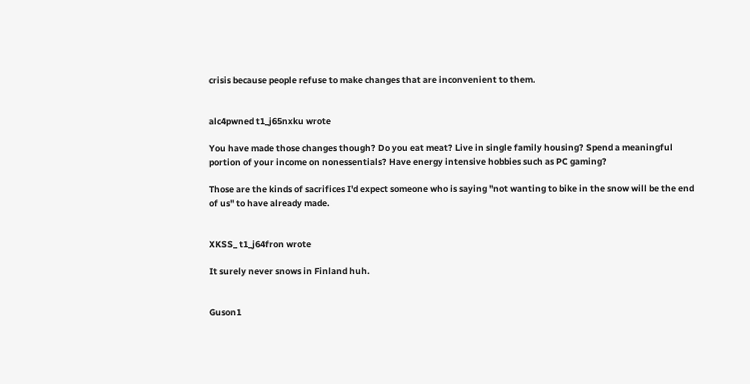crisis because people refuse to make changes that are inconvenient to them.


alc4pwned t1_j65nxku wrote

You have made those changes though? Do you eat meat? Live in single family housing? Spend a meaningful portion of your income on nonessentials? Have energy intensive hobbies such as PC gaming?

Those are the kinds of sacrifices I'd expect someone who is saying "not wanting to bike in the snow will be the end of us" to have already made.


XKSS_ t1_j64fron wrote

It surely never snows in Finland huh.


Guson1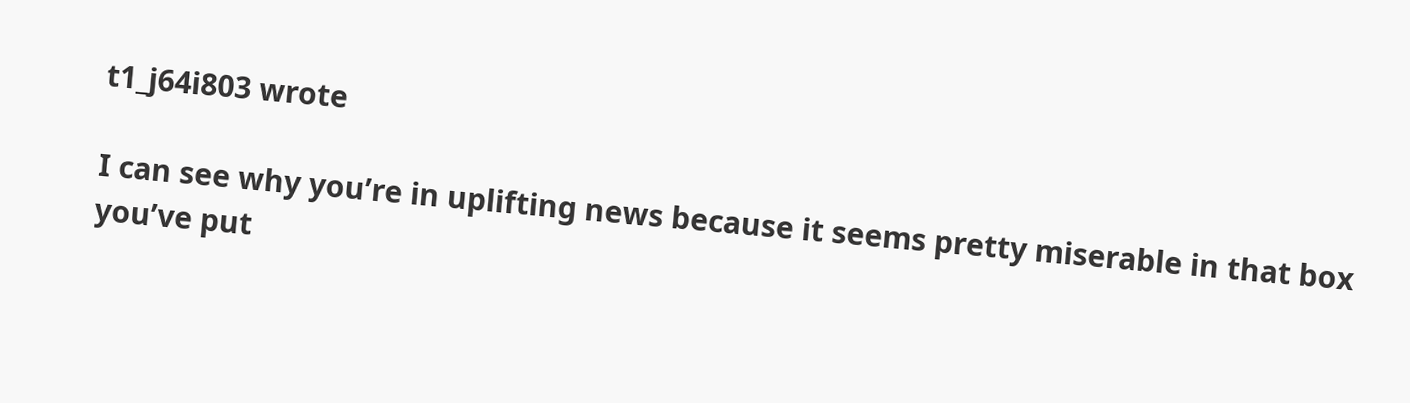t1_j64i803 wrote

I can see why you’re in uplifting news because it seems pretty miserable in that box you’ve put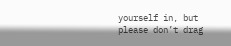yourself in, but please don’t drag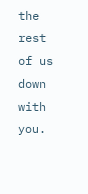the rest of us down with you.